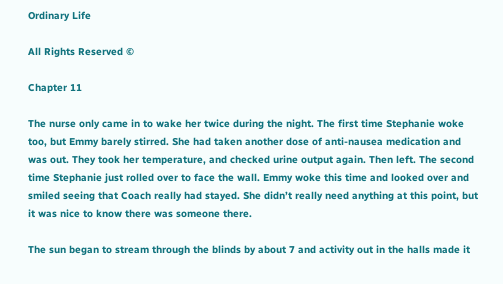Ordinary Life

All Rights Reserved ©

Chapter 11

The nurse only came in to wake her twice during the night. The first time Stephanie woke too, but Emmy barely stirred. She had taken another dose of anti-nausea medication and was out. They took her temperature, and checked urine output again. Then left. The second time Stephanie just rolled over to face the wall. Emmy woke this time and looked over and smiled seeing that Coach really had stayed. She didn’t really need anything at this point, but it was nice to know there was someone there.

The sun began to stream through the blinds by about 7 and activity out in the halls made it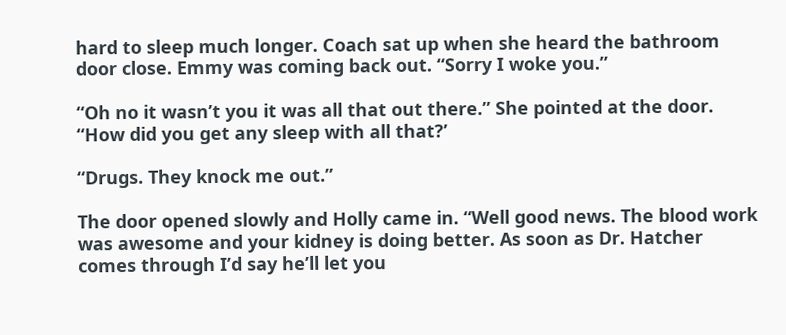hard to sleep much longer. Coach sat up when she heard the bathroom door close. Emmy was coming back out. “Sorry I woke you.”

“Oh no it wasn’t you it was all that out there.” She pointed at the door. “How did you get any sleep with all that?’

“Drugs. They knock me out.”

The door opened slowly and Holly came in. “Well good news. The blood work was awesome and your kidney is doing better. As soon as Dr. Hatcher comes through I’d say he’ll let you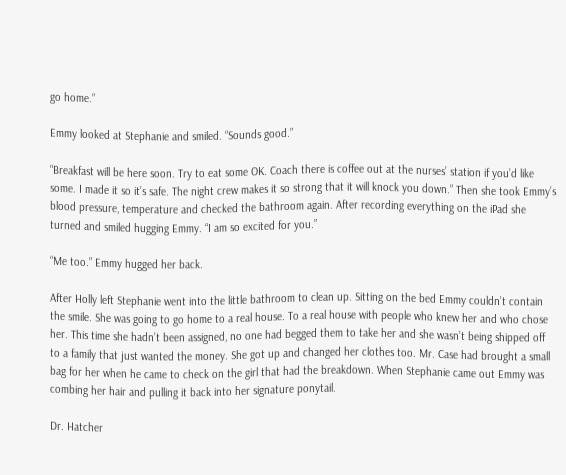go home.”

Emmy looked at Stephanie and smiled. “Sounds good.”

“Breakfast will be here soon. Try to eat some OK. Coach there is coffee out at the nurses’ station if you’d like some. I made it so it’s safe. The night crew makes it so strong that it will knock you down.” Then she took Emmy’s blood pressure, temperature and checked the bathroom again. After recording everything on the iPad she turned and smiled hugging Emmy. “I am so excited for you.”

“Me too.” Emmy hugged her back.

After Holly left Stephanie went into the little bathroom to clean up. Sitting on the bed Emmy couldn’t contain the smile. She was going to go home to a real house. To a real house with people who knew her and who chose her. This time she hadn’t been assigned, no one had begged them to take her and she wasn’t being shipped off to a family that just wanted the money. She got up and changed her clothes too. Mr. Case had brought a small bag for her when he came to check on the girl that had the breakdown. When Stephanie came out Emmy was combing her hair and pulling it back into her signature ponytail.

Dr. Hatcher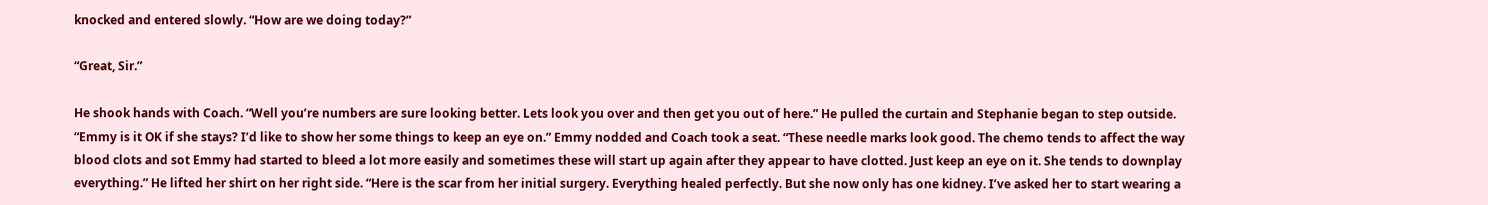knocked and entered slowly. “How are we doing today?”

“Great, Sir.”

He shook hands with Coach. “Well you’re numbers are sure looking better. Lets look you over and then get you out of here.” He pulled the curtain and Stephanie began to step outside. “Emmy is it OK if she stays? I’d like to show her some things to keep an eye on.” Emmy nodded and Coach took a seat. “These needle marks look good. The chemo tends to affect the way blood clots and sot Emmy had started to bleed a lot more easily and sometimes these will start up again after they appear to have clotted. Just keep an eye on it. She tends to downplay everything.” He lifted her shirt on her right side. “Here is the scar from her initial surgery. Everything healed perfectly. But she now only has one kidney. I’ve asked her to start wearing a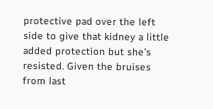protective pad over the left side to give that kidney a little added protection but she’s resisted. Given the bruises from last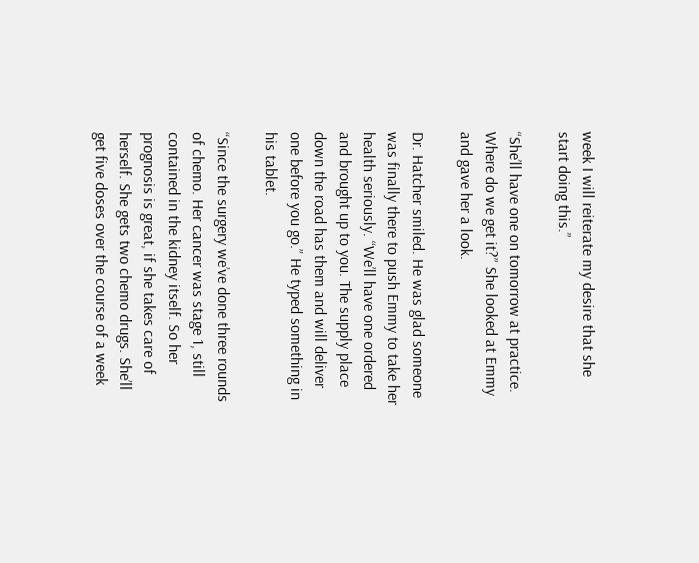week I will reiterate my desire that she start doing this.”

“She’ll have one on tomorrow at practice. Where do we get it?” She looked at Emmy and gave her a look.

Dr. Hatcher smiled. He was glad someone was finally there to push Emmy to take her health seriously. “We’ll have one ordered and brought up to you. The supply place down the road has them and will deliver one before you go.” He typed something in his tablet.

“Since the surgery we’ve done three rounds of chemo. Her cancer was stage 1, still contained in the kidney itself. So her prognosis is great, if she takes care of herself. She gets two chemo drugs. She’ll get five doses over the course of a week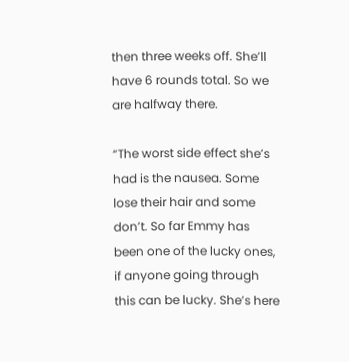then three weeks off. She’ll have 6 rounds total. So we are halfway there.

“The worst side effect she’s had is the nausea. Some lose their hair and some don’t. So far Emmy has been one of the lucky ones, if anyone going through this can be lucky. She’s here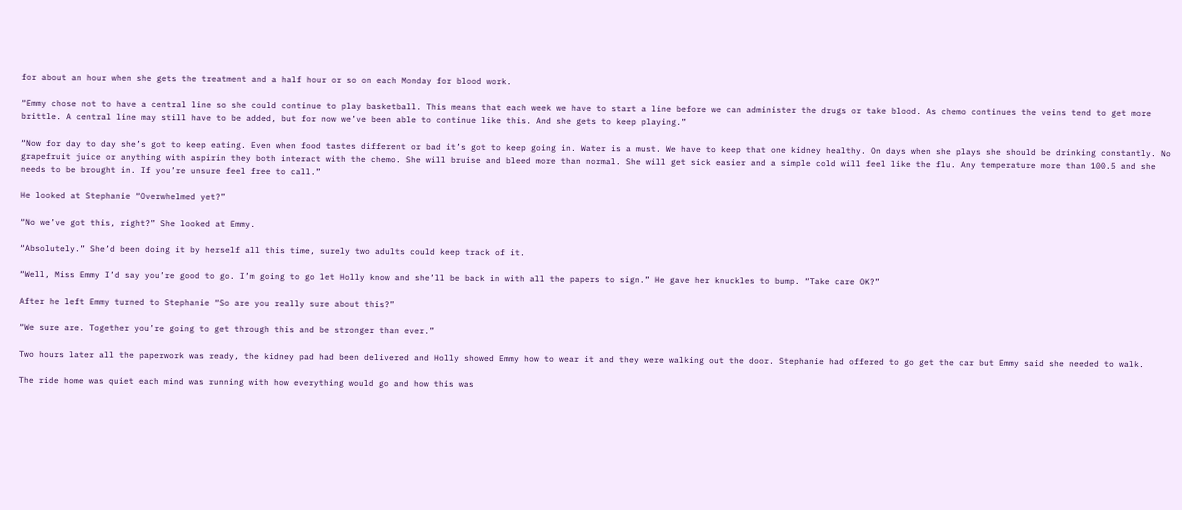for about an hour when she gets the treatment and a half hour or so on each Monday for blood work.

“Emmy chose not to have a central line so she could continue to play basketball. This means that each week we have to start a line before we can administer the drugs or take blood. As chemo continues the veins tend to get more brittle. A central line may still have to be added, but for now we’ve been able to continue like this. And she gets to keep playing.”

“Now for day to day she’s got to keep eating. Even when food tastes different or bad it’s got to keep going in. Water is a must. We have to keep that one kidney healthy. On days when she plays she should be drinking constantly. No grapefruit juice or anything with aspirin they both interact with the chemo. She will bruise and bleed more than normal. She will get sick easier and a simple cold will feel like the flu. Any temperature more than 100.5 and she needs to be brought in. If you’re unsure feel free to call.”

He looked at Stephanie “Overwhelmed yet?”

“No we’ve got this, right?” She looked at Emmy.

“Absolutely.” She’d been doing it by herself all this time, surely two adults could keep track of it.

“Well, Miss Emmy I’d say you’re good to go. I’m going to go let Holly know and she’ll be back in with all the papers to sign.” He gave her knuckles to bump. “Take care OK?”

After he left Emmy turned to Stephanie “So are you really sure about this?”

“We sure are. Together you’re going to get through this and be stronger than ever.”

Two hours later all the paperwork was ready, the kidney pad had been delivered and Holly showed Emmy how to wear it and they were walking out the door. Stephanie had offered to go get the car but Emmy said she needed to walk.

The ride home was quiet each mind was running with how everything would go and how this was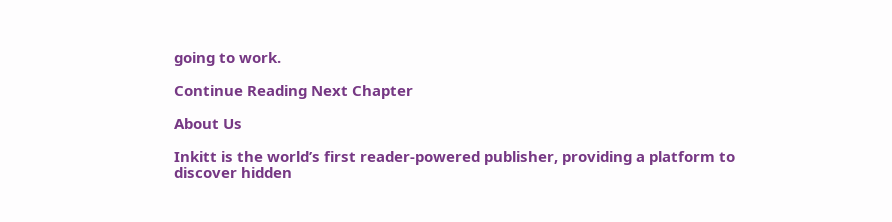going to work.

Continue Reading Next Chapter

About Us

Inkitt is the world’s first reader-powered publisher, providing a platform to discover hidden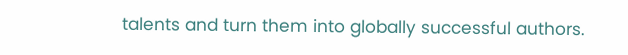talents and turn them into globally successful authors.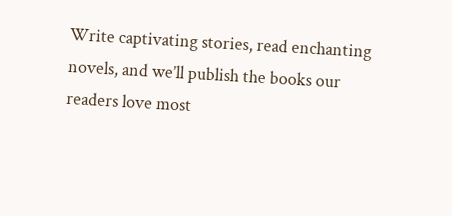Write captivating stories, read enchanting novels, and we’ll publish the books our readers love most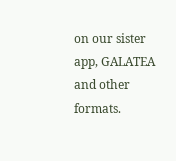on our sister app, GALATEA and other formats.